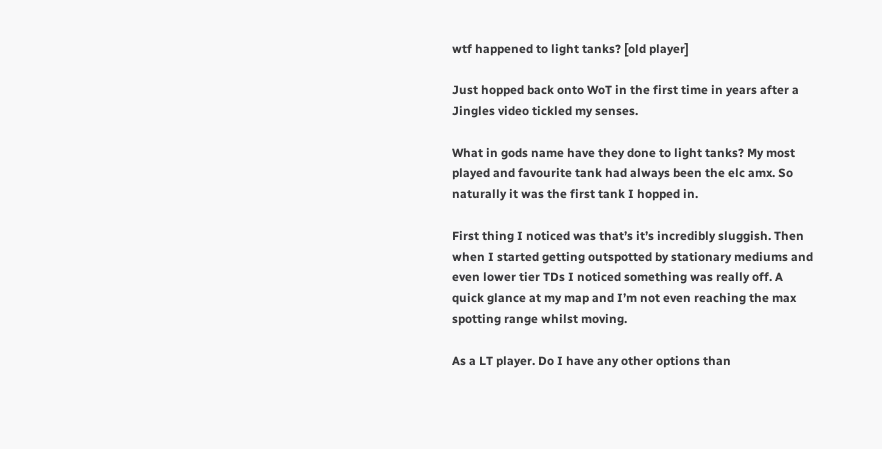wtf happened to light tanks? [old player]

Just hopped back onto WoT in the first time in years after a Jingles video tickled my senses.

What in gods name have they done to light tanks? My most played and favourite tank had always been the elc amx. So naturally it was the first tank I hopped in.

First thing I noticed was that’s it’s incredibly sluggish. Then when I started getting outspotted by stationary mediums and even lower tier TDs I noticed something was really off. A quick glance at my map and I’m not even reaching the max spotting range whilst moving.

As a LT player. Do I have any other options than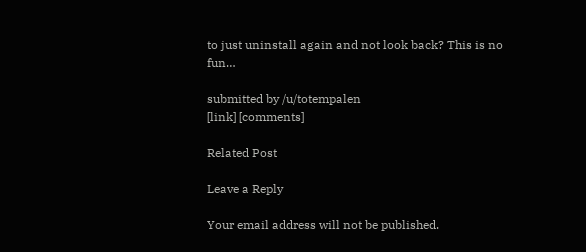to just uninstall again and not look back? This is no fun…

submitted by /u/totempalen
[link] [comments]

Related Post

Leave a Reply

Your email address will not be published.